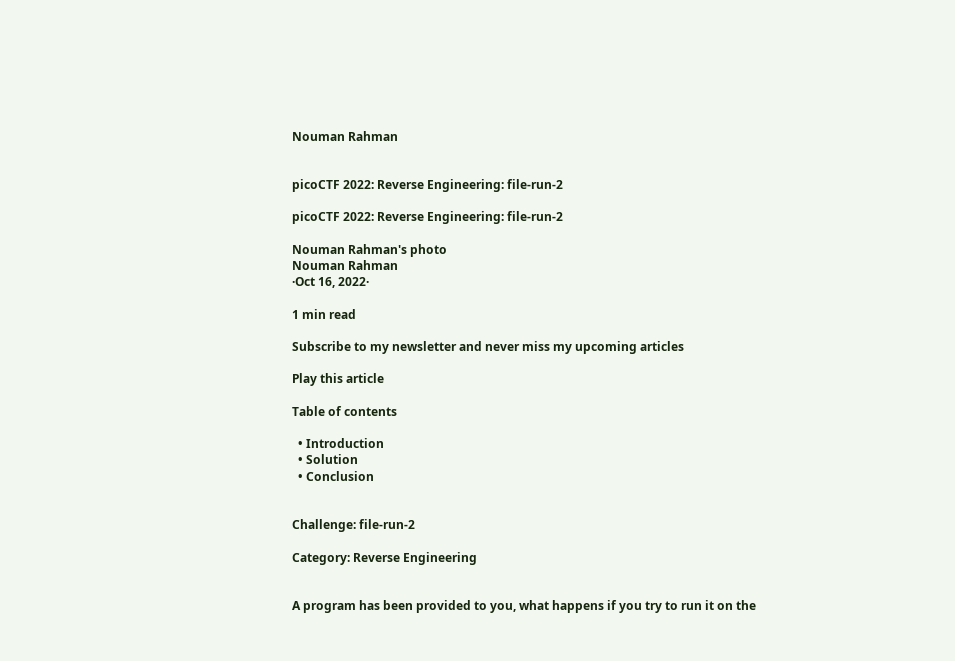Nouman Rahman


picoCTF 2022: Reverse Engineering: file-run-2

picoCTF 2022: Reverse Engineering: file-run-2

Nouman Rahman's photo
Nouman Rahman
·Oct 16, 2022·

1 min read

Subscribe to my newsletter and never miss my upcoming articles

Play this article

Table of contents

  • Introduction
  • Solution
  • Conclusion


Challenge: file-run-2

Category: Reverse Engineering


A program has been provided to you, what happens if you try to run it on the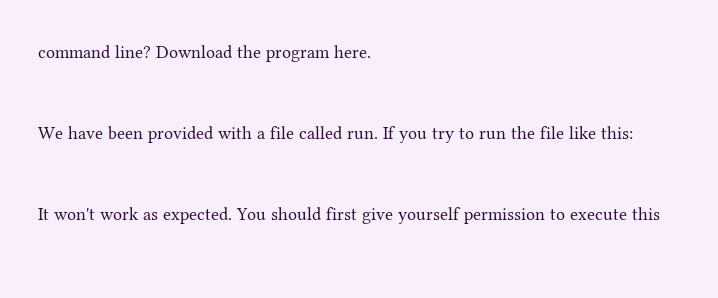command line? Download the program here.


We have been provided with a file called run. If you try to run the file like this:


It won't work as expected. You should first give yourself permission to execute this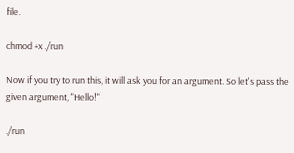file.

chmod +x ./run

Now if you try to run this, it will ask you for an argument. So let's pass the given argument, "Hello!"

./run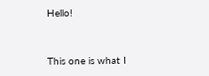Hello!


This one is what I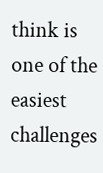think is one of the easiest challenges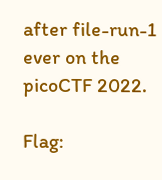after file-run-1 ever on the picoCTF 2022.

Flag: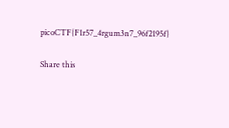picoCTF{F1r57_4rgum3n7_96f2195f}

Share this